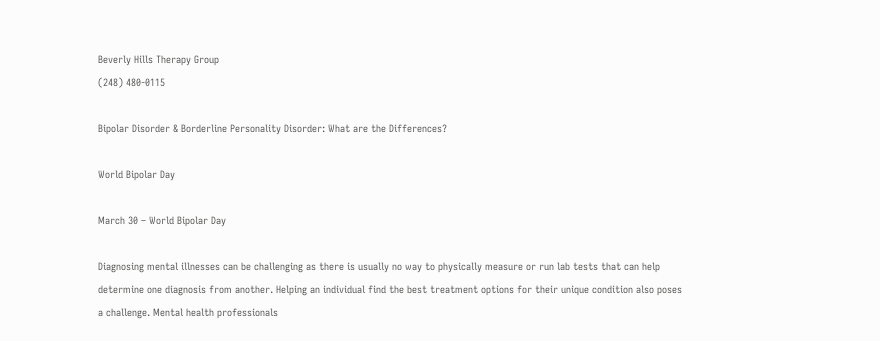Beverly Hills Therapy Group
(248) 480-0115

Bipolar Disorder & Borderline Personality Disorder: What are the Differences?

World Bipolar Day

March 30 – World Bipolar Day

Diagnosing mental illnesses can be challenging as there is usually no way to physically measure or run lab tests that can help determine one diagnosis from another. Helping an individual find the best treatment options for their unique condition also poses a challenge. Mental health professionals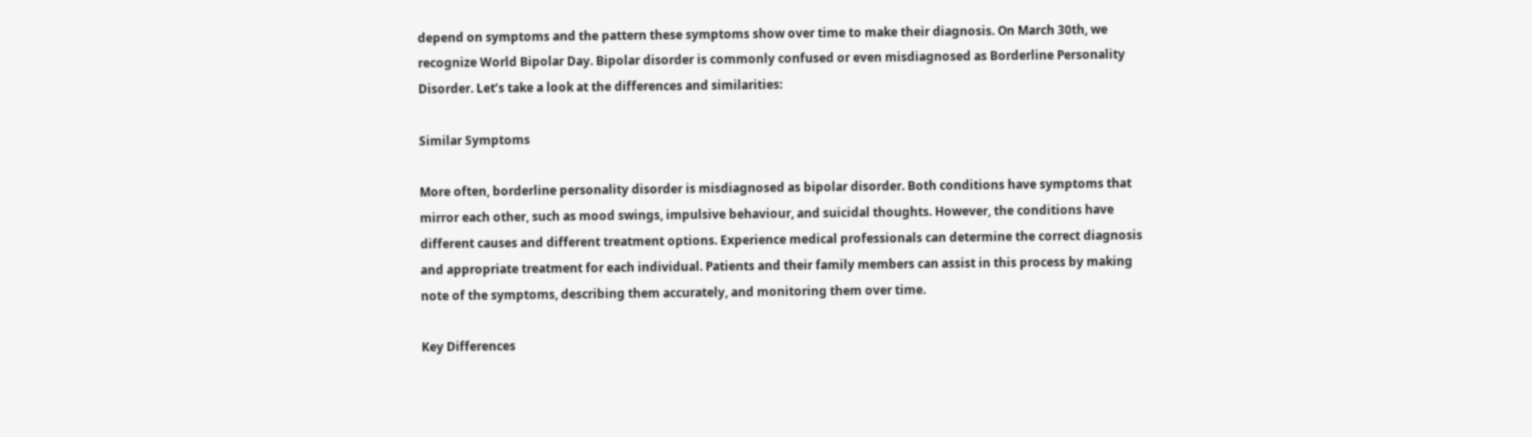depend on symptoms and the pattern these symptoms show over time to make their diagnosis. On March 30th, we recognize World Bipolar Day. Bipolar disorder is commonly confused or even misdiagnosed as Borderline Personality Disorder. Let’s take a look at the differences and similarities:

Similar Symptoms

More often, borderline personality disorder is misdiagnosed as bipolar disorder. Both conditions have symptoms that mirror each other, such as mood swings, impulsive behaviour, and suicidal thoughts. However, the conditions have different causes and different treatment options. Experience medical professionals can determine the correct diagnosis and appropriate treatment for each individual. Patients and their family members can assist in this process by making note of the symptoms, describing them accurately, and monitoring them over time.

Key Differences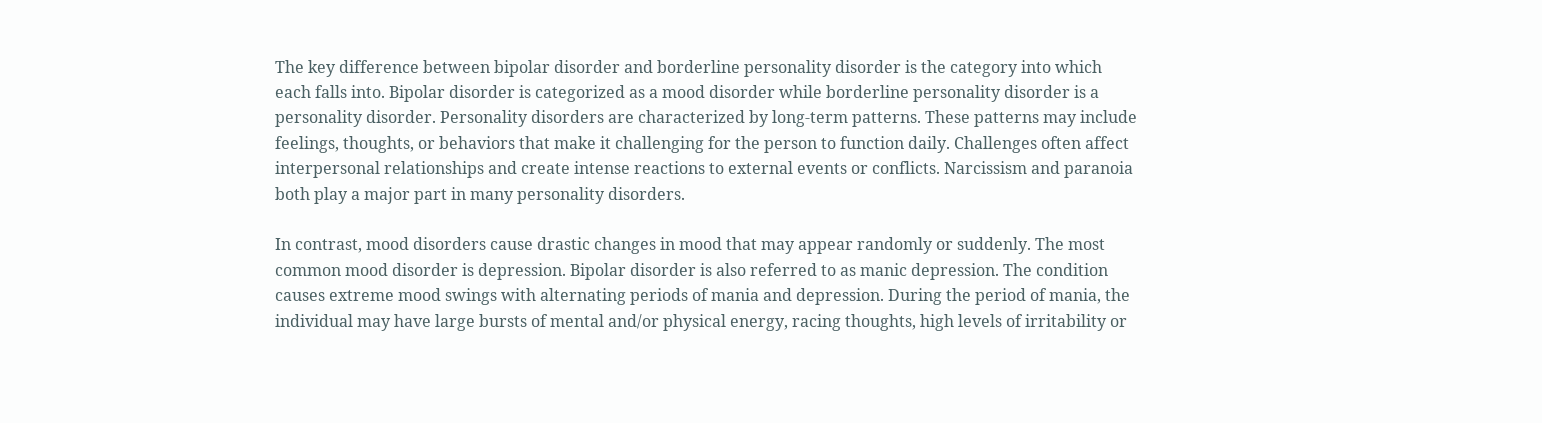The key difference between bipolar disorder and borderline personality disorder is the category into which each falls into. Bipolar disorder is categorized as a mood disorder while borderline personality disorder is a personality disorder. Personality disorders are characterized by long-term patterns. These patterns may include feelings, thoughts, or behaviors that make it challenging for the person to function daily. Challenges often affect interpersonal relationships and create intense reactions to external events or conflicts. Narcissism and paranoia both play a major part in many personality disorders.

In contrast, mood disorders cause drastic changes in mood that may appear randomly or suddenly. The most common mood disorder is depression. Bipolar disorder is also referred to as manic depression. The condition causes extreme mood swings with alternating periods of mania and depression. During the period of mania, the individual may have large bursts of mental and/or physical energy, racing thoughts, high levels of irritability or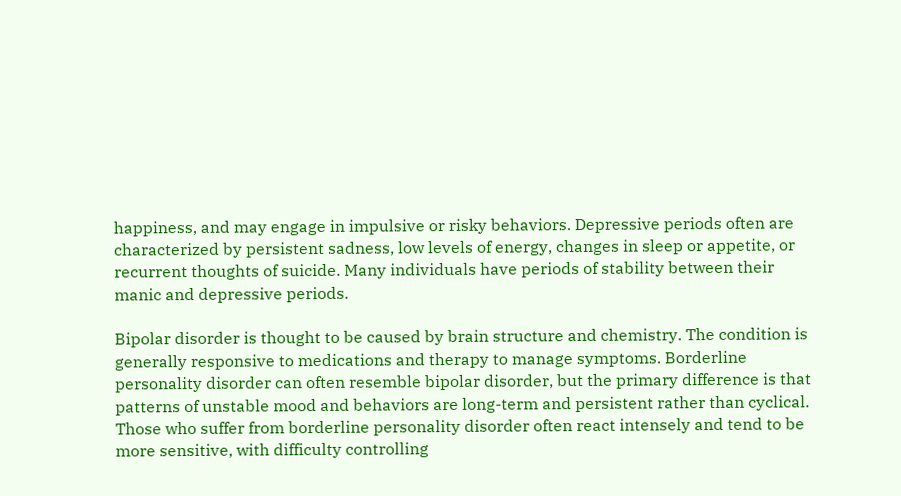happiness, and may engage in impulsive or risky behaviors. Depressive periods often are characterized by persistent sadness, low levels of energy, changes in sleep or appetite, or recurrent thoughts of suicide. Many individuals have periods of stability between their manic and depressive periods.

Bipolar disorder is thought to be caused by brain structure and chemistry. The condition is generally responsive to medications and therapy to manage symptoms. Borderline personality disorder can often resemble bipolar disorder, but the primary difference is that patterns of unstable mood and behaviors are long-term and persistent rather than cyclical. Those who suffer from borderline personality disorder often react intensely and tend to be more sensitive, with difficulty controlling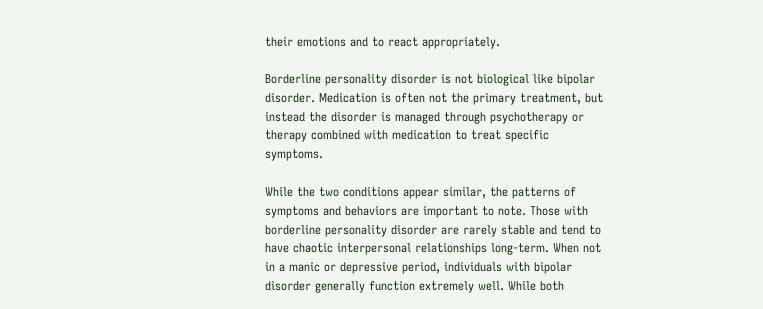their emotions and to react appropriately.

Borderline personality disorder is not biological like bipolar disorder. Medication is often not the primary treatment, but instead the disorder is managed through psychotherapy or therapy combined with medication to treat specific symptoms.

While the two conditions appear similar, the patterns of symptoms and behaviors are important to note. Those with borderline personality disorder are rarely stable and tend to have chaotic interpersonal relationships long-term. When not in a manic or depressive period, individuals with bipolar disorder generally function extremely well. While both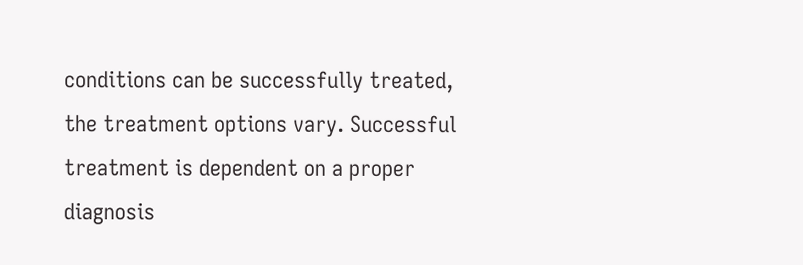conditions can be successfully treated, the treatment options vary. Successful treatment is dependent on a proper diagnosis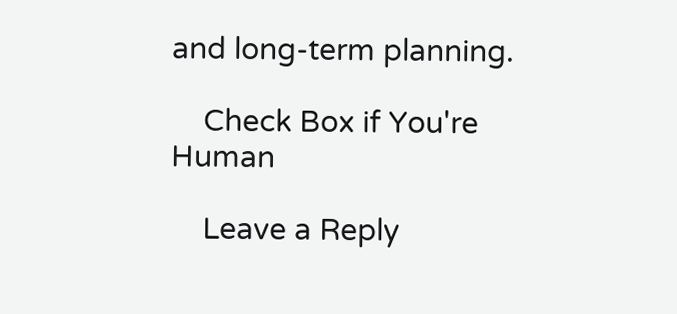and long-term planning.

    Check Box if You're Human

    Leave a Reply